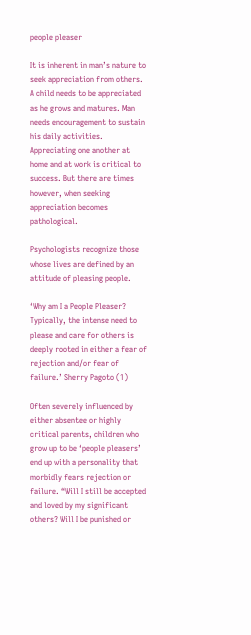people pleaser

It is inherent in man’s nature to seek appreciation from others. A child needs to be appreciated as he grows and matures. Man needs encouragement to sustain his daily activities. Appreciating one another at home and at work is critical to success. But there are times however, when seeking appreciation becomes pathological.

Psychologists recognize those whose lives are defined by an attitude of pleasing people.

‘Why am I a People Pleaser?  Typically, the intense need to please and care for others is deeply rooted in either a fear of rejection and/or fear of failure.’ Sherry Pagoto (1)

Often severely influenced by either absentee or highly critical parents, children who grow up to be ‘people pleasers’ end up with a personality that morbidly fears rejection or failure. “Will I still be accepted and loved by my significant others? Will I be punished or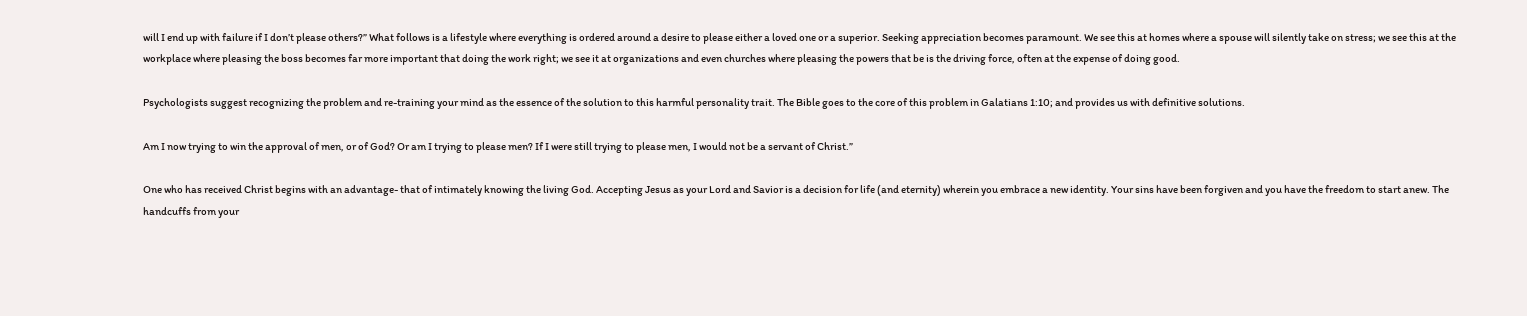will I end up with failure if I don’t please others?” What follows is a lifestyle where everything is ordered around a desire to please either a loved one or a superior. Seeking appreciation becomes paramount. We see this at homes where a spouse will silently take on stress; we see this at the workplace where pleasing the boss becomes far more important that doing the work right; we see it at organizations and even churches where pleasing the powers that be is the driving force, often at the expense of doing good.

Psychologists suggest recognizing the problem and re-training your mind as the essence of the solution to this harmful personality trait. The Bible goes to the core of this problem in Galatians 1:10; and provides us with definitive solutions.

Am I now trying to win the approval of men, or of God? Or am I trying to please men? If I were still trying to please men, I would not be a servant of Christ.”

One who has received Christ begins with an advantage- that of intimately knowing the living God. Accepting Jesus as your Lord and Savior is a decision for life (and eternity) wherein you embrace a new identity. Your sins have been forgiven and you have the freedom to start anew. The handcuffs from your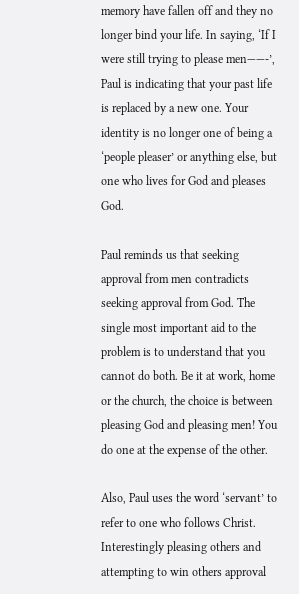memory have fallen off and they no longer bind your life. In saying, ‘If I were still trying to please men——-’, Paul is indicating that your past life is replaced by a new one. Your identity is no longer one of being a ‘people pleaser’ or anything else, but one who lives for God and pleases God.

Paul reminds us that seeking approval from men contradicts seeking approval from God. The single most important aid to the problem is to understand that you cannot do both. Be it at work, home or the church, the choice is between pleasing God and pleasing men! You do one at the expense of the other.

Also, Paul uses the word ‘servant’ to refer to one who follows Christ. Interestingly pleasing others and attempting to win others approval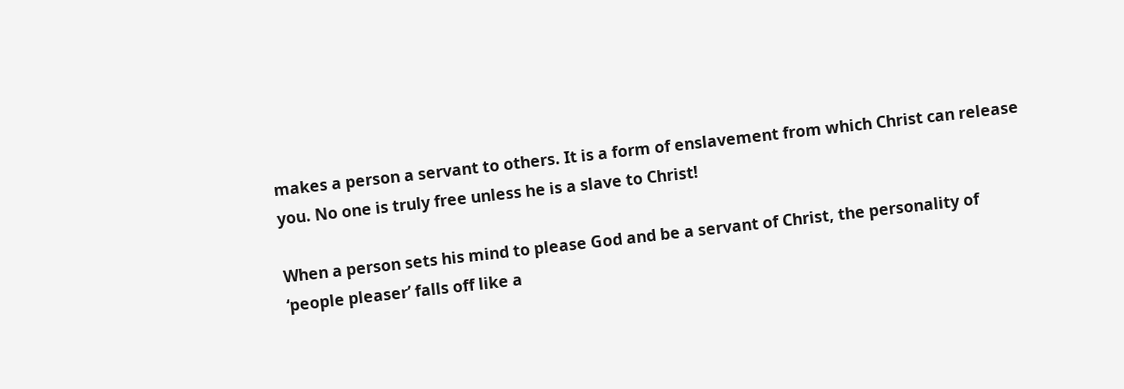makes a person a servant to others. It is a form of enslavement from which Christ can release you. No one is truly free unless he is a slave to Christ!

When a person sets his mind to please God and be a servant of Christ, the personality of ‘people pleaser’ falls off like a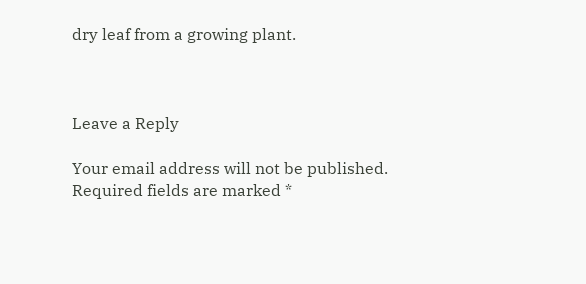dry leaf from a growing plant.



Leave a Reply

Your email address will not be published. Required fields are marked *